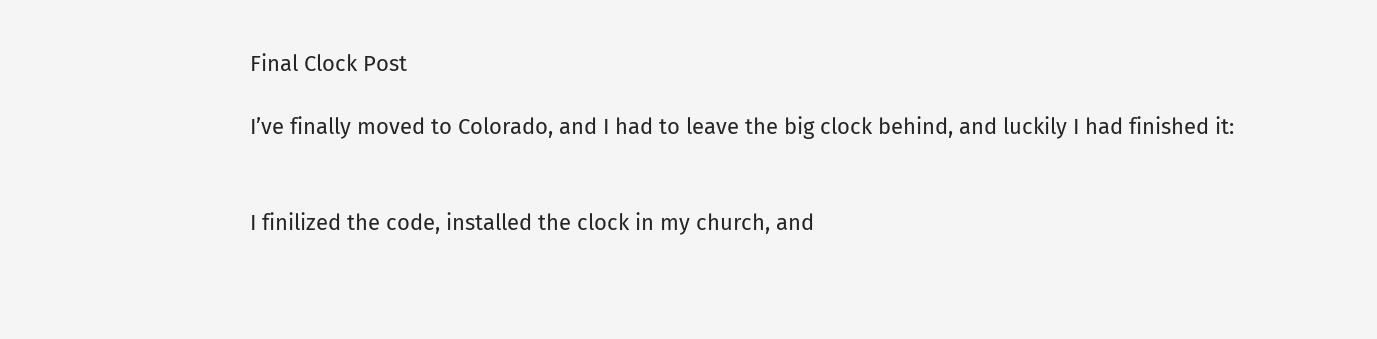Final Clock Post

I’ve finally moved to Colorado, and I had to leave the big clock behind, and luckily I had finished it:


I finilized the code, installed the clock in my church, and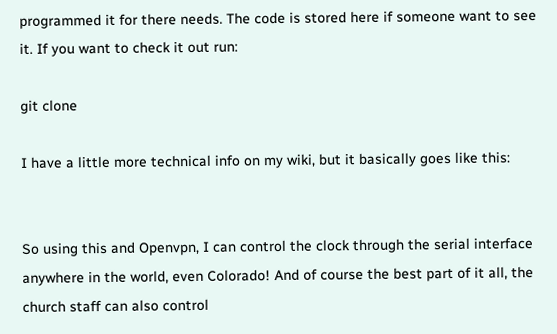programmed it for there needs. The code is stored here if someone want to see it. If you want to check it out run:

git clone

I have a little more technical info on my wiki, but it basically goes like this:


So using this and Openvpn, I can control the clock through the serial interface anywhere in the world, even Colorado! And of course the best part of it all, the church staff can also control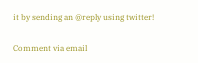it by sending an @reply using twitter!

Comment via email